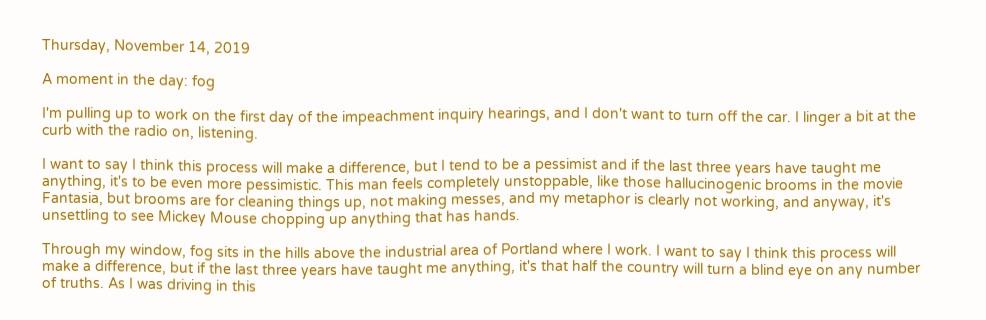Thursday, November 14, 2019

A moment in the day: fog

I'm pulling up to work on the first day of the impeachment inquiry hearings, and I don't want to turn off the car. I linger a bit at the curb with the radio on, listening.

I want to say I think this process will make a difference, but I tend to be a pessimist and if the last three years have taught me anything, it's to be even more pessimistic. This man feels completely unstoppable, like those hallucinogenic brooms in the movie Fantasia, but brooms are for cleaning things up, not making messes, and my metaphor is clearly not working, and anyway, it's unsettling to see Mickey Mouse chopping up anything that has hands.

Through my window, fog sits in the hills above the industrial area of Portland where I work. I want to say I think this process will make a difference, but if the last three years have taught me anything, it's that half the country will turn a blind eye on any number of truths. As I was driving in this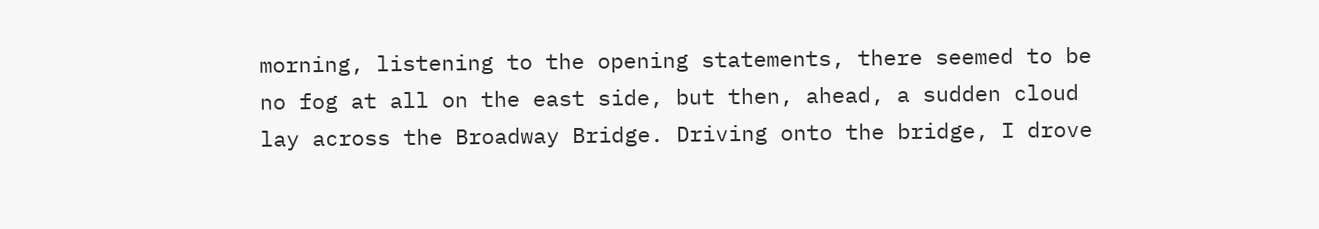morning, listening to the opening statements, there seemed to be no fog at all on the east side, but then, ahead, a sudden cloud lay across the Broadway Bridge. Driving onto the bridge, I drove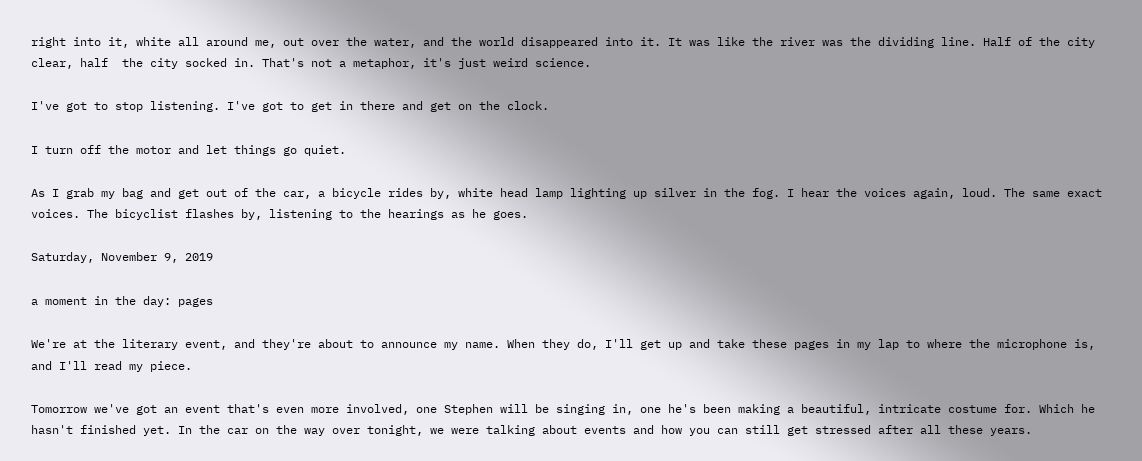right into it, white all around me, out over the water, and the world disappeared into it. It was like the river was the dividing line. Half of the city clear, half  the city socked in. That's not a metaphor, it's just weird science.

I've got to stop listening. I've got to get in there and get on the clock.

I turn off the motor and let things go quiet.

As I grab my bag and get out of the car, a bicycle rides by, white head lamp lighting up silver in the fog. I hear the voices again, loud. The same exact voices. The bicyclist flashes by, listening to the hearings as he goes.

Saturday, November 9, 2019

a moment in the day: pages

We're at the literary event, and they're about to announce my name. When they do, I'll get up and take these pages in my lap to where the microphone is, and I'll read my piece.

Tomorrow we've got an event that's even more involved, one Stephen will be singing in, one he's been making a beautiful, intricate costume for. Which he hasn't finished yet. In the car on the way over tonight, we were talking about events and how you can still get stressed after all these years.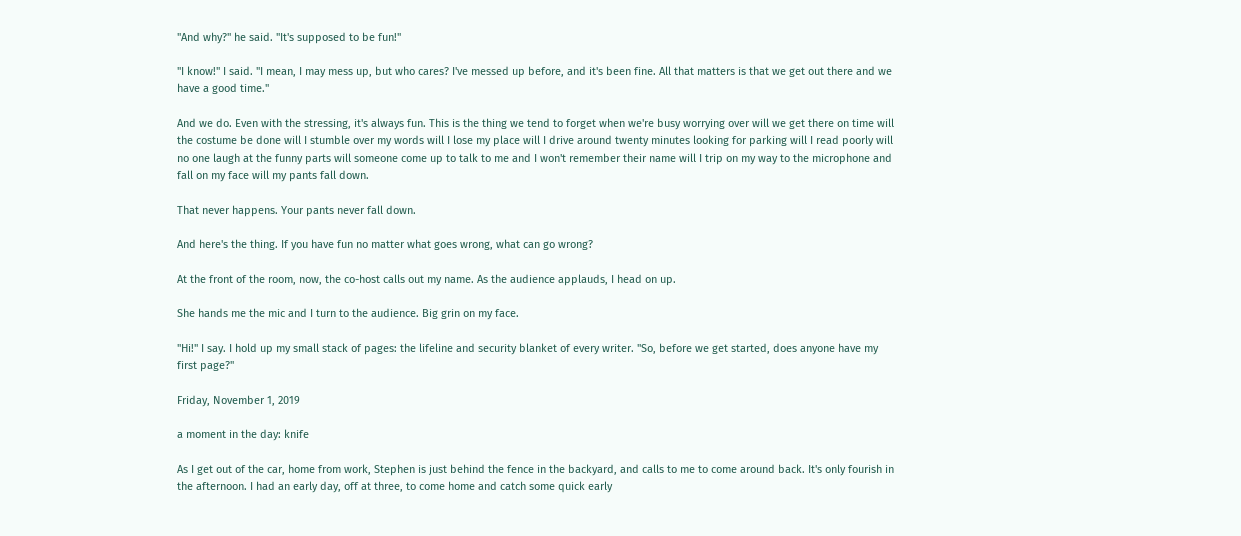"And why?" he said. "It's supposed to be fun!"

"I know!" I said. "I mean, I may mess up, but who cares? I've messed up before, and it's been fine. All that matters is that we get out there and we have a good time."

And we do. Even with the stressing, it's always fun. This is the thing we tend to forget when we're busy worrying over will we get there on time will the costume be done will I stumble over my words will I lose my place will I drive around twenty minutes looking for parking will I read poorly will no one laugh at the funny parts will someone come up to talk to me and I won't remember their name will I trip on my way to the microphone and fall on my face will my pants fall down.

That never happens. Your pants never fall down.

And here's the thing. If you have fun no matter what goes wrong, what can go wrong?

At the front of the room, now, the co-host calls out my name. As the audience applauds, I head on up.

She hands me the mic and I turn to the audience. Big grin on my face.

"Hi!" I say. I hold up my small stack of pages: the lifeline and security blanket of every writer. "So, before we get started, does anyone have my first page?"

Friday, November 1, 2019

a moment in the day: knife

As I get out of the car, home from work, Stephen is just behind the fence in the backyard, and calls to me to come around back. It's only fourish in the afternoon. I had an early day, off at three, to come home and catch some quick early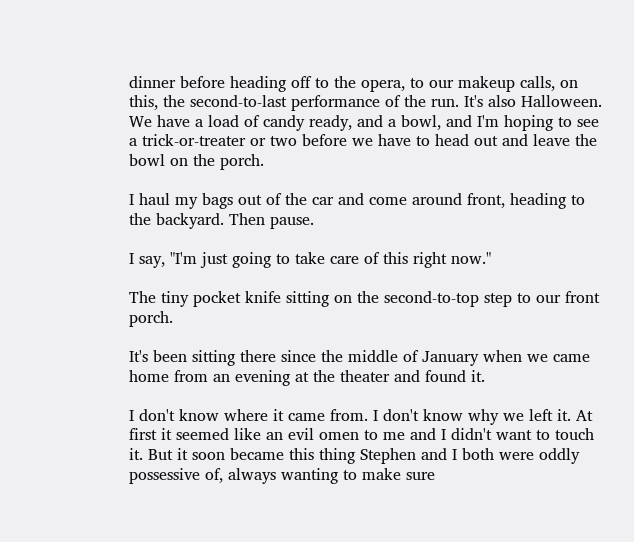dinner before heading off to the opera, to our makeup calls, on this, the second-to-last performance of the run. It's also Halloween. We have a load of candy ready, and a bowl, and I'm hoping to see a trick-or-treater or two before we have to head out and leave the bowl on the porch.

I haul my bags out of the car and come around front, heading to the backyard. Then pause.

I say, "I'm just going to take care of this right now."

The tiny pocket knife sitting on the second-to-top step to our front porch.

It's been sitting there since the middle of January when we came home from an evening at the theater and found it.

I don't know where it came from. I don't know why we left it. At first it seemed like an evil omen to me and I didn't want to touch it. But it soon became this thing Stephen and I both were oddly possessive of, always wanting to make sure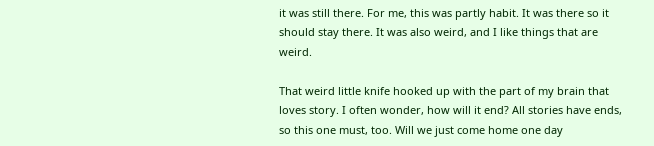it was still there. For me, this was partly habit. It was there so it should stay there. It was also weird, and I like things that are weird.

That weird little knife hooked up with the part of my brain that loves story. I often wonder, how will it end? All stories have ends, so this one must, too. Will we just come home one day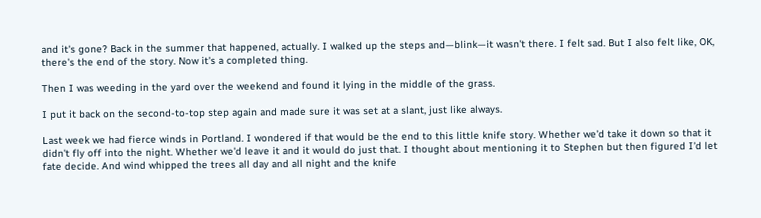and it's gone? Back in the summer that happened, actually. I walked up the steps and—blink—it wasn't there. I felt sad. But I also felt like, OK, there's the end of the story. Now it's a completed thing.

Then I was weeding in the yard over the weekend and found it lying in the middle of the grass.

I put it back on the second-to-top step again and made sure it was set at a slant, just like always.

Last week we had fierce winds in Portland. I wondered if that would be the end to this little knife story. Whether we'd take it down so that it didn't fly off into the night. Whether we'd leave it and it would do just that. I thought about mentioning it to Stephen but then figured I'd let fate decide. And wind whipped the trees all day and all night and the knife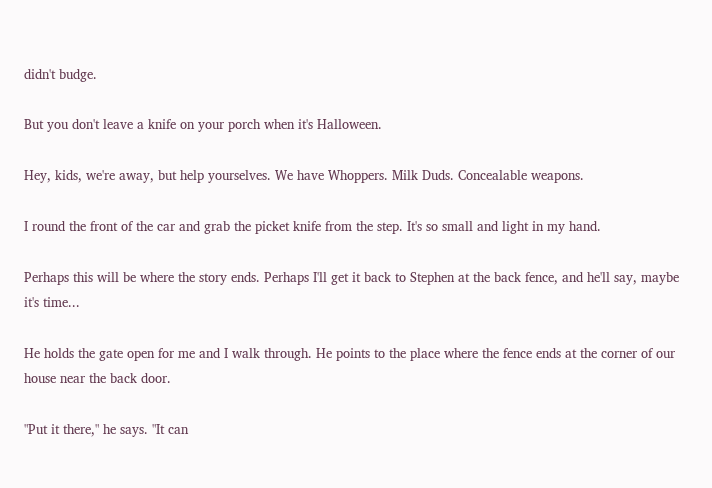didn't budge.

But you don't leave a knife on your porch when it's Halloween.

Hey, kids, we're away, but help yourselves. We have Whoppers. Milk Duds. Concealable weapons.

I round the front of the car and grab the picket knife from the step. It's so small and light in my hand.

Perhaps this will be where the story ends. Perhaps I'll get it back to Stephen at the back fence, and he'll say, maybe it's time...

He holds the gate open for me and I walk through. He points to the place where the fence ends at the corner of our house near the back door.

"Put it there," he says. "It can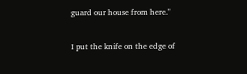guard our house from here."

I put the knife on the edge of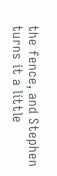the fence, and Stephen turns it a little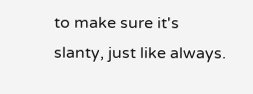to make sure it's slanty, just like always.